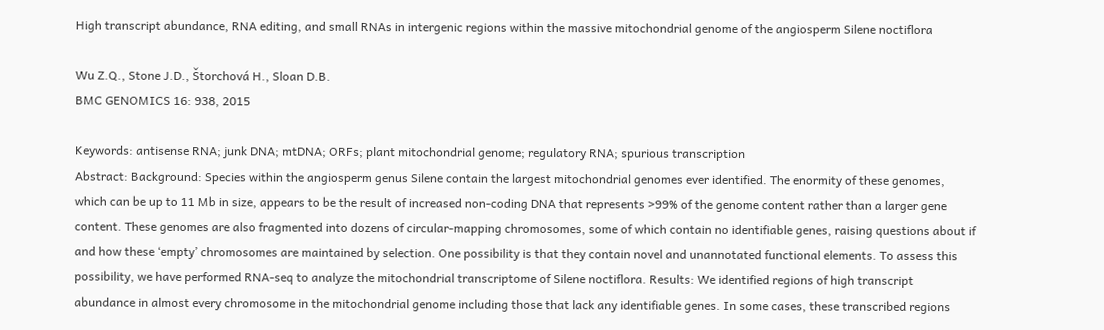High transcript abundance, RNA editing, and small RNAs in intergenic regions within the massive mitochondrial genome of the angiosperm Silene noctiflora

Wu Z.Q., Stone J.D., Štorchová H., Sloan D.B.
BMC GENOMICS 16: 938, 2015

Keywords: antisense RNA; junk DNA; mtDNA; ORFs; plant mitochondrial genome; regulatory RNA; spurious transcription
Abstract: Background: Species within the angiosperm genus Silene contain the largest mitochondrial genomes ever identified. The enormity of these genomes, which can be up to 11 Mb in size, appears to be the result of increased non-coding DNA that represents >99% of the genome content rather than a larger gene content. These genomes are also fragmented into dozens of circular-mapping chromosomes, some of which contain no identifiable genes, raising questions about if and how these ‘empty’ chromosomes are maintained by selection. One possibility is that they contain novel and unannotated functional elements. To assess this possibility, we have performed RNA-seq to analyze the mitochondrial transcriptome of Silene noctiflora. Results: We identified regions of high transcript abundance in almost every chromosome in the mitochondrial genome including those that lack any identifiable genes. In some cases, these transcribed regions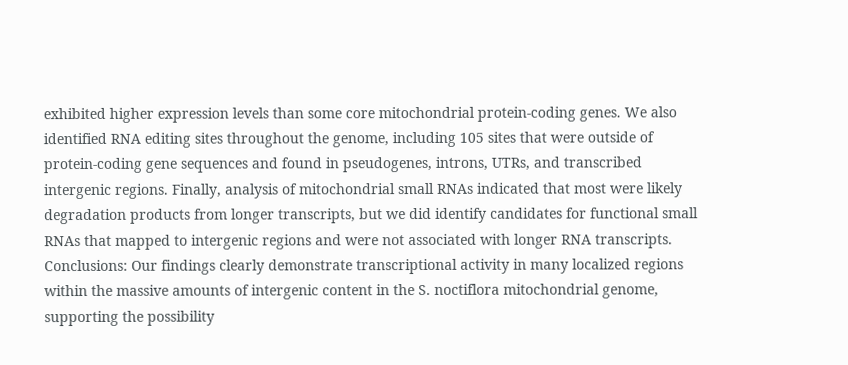exhibited higher expression levels than some core mitochondrial protein-coding genes. We also identified RNA editing sites throughout the genome, including 105 sites that were outside of protein-coding gene sequences and found in pseudogenes, introns, UTRs, and transcribed intergenic regions. Finally, analysis of mitochondrial small RNAs indicated that most were likely degradation products from longer transcripts, but we did identify candidates for functional small RNAs that mapped to intergenic regions and were not associated with longer RNA transcripts. Conclusions: Our findings clearly demonstrate transcriptional activity in many localized regions within the massive amounts of intergenic content in the S. noctiflora mitochondrial genome, supporting the possibility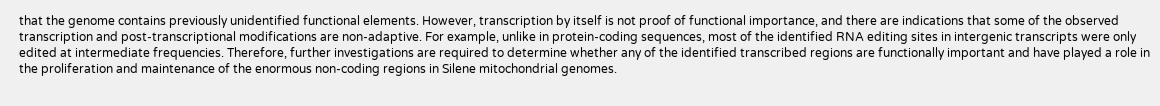that the genome contains previously unidentified functional elements. However, transcription by itself is not proof of functional importance, and there are indications that some of the observed transcription and post-transcriptional modifications are non-adaptive. For example, unlike in protein-coding sequences, most of the identified RNA editing sites in intergenic transcripts were only edited at intermediate frequencies. Therefore, further investigations are required to determine whether any of the identified transcribed regions are functionally important and have played a role in the proliferation and maintenance of the enormous non-coding regions in Silene mitochondrial genomes.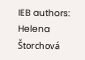IEB authors: Helena Štorchová